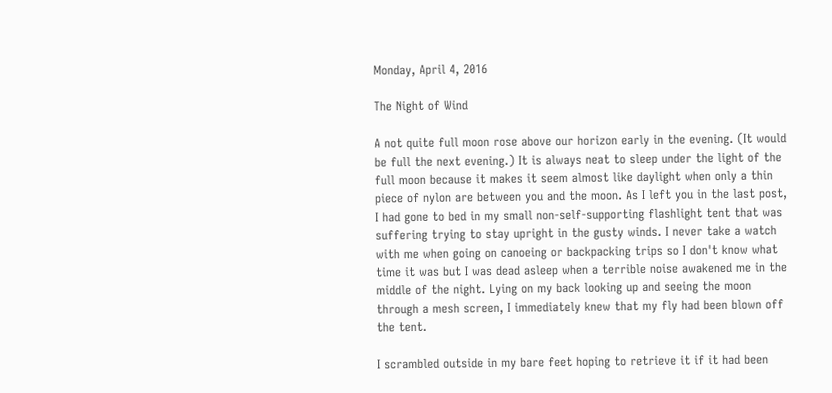Monday, April 4, 2016

The Night of Wind

A not quite full moon rose above our horizon early in the evening. (It would be full the next evening.) It is always neat to sleep under the light of the full moon because it makes it seem almost like daylight when only a thin piece of nylon are between you and the moon. As I left you in the last post, I had gone to bed in my small non-self-supporting flashlight tent that was suffering trying to stay upright in the gusty winds. I never take a watch with me when going on canoeing or backpacking trips so I don't know what time it was but I was dead asleep when a terrible noise awakened me in the middle of the night. Lying on my back looking up and seeing the moon through a mesh screen, I immediately knew that my fly had been blown off the tent.

I scrambled outside in my bare feet hoping to retrieve it if it had been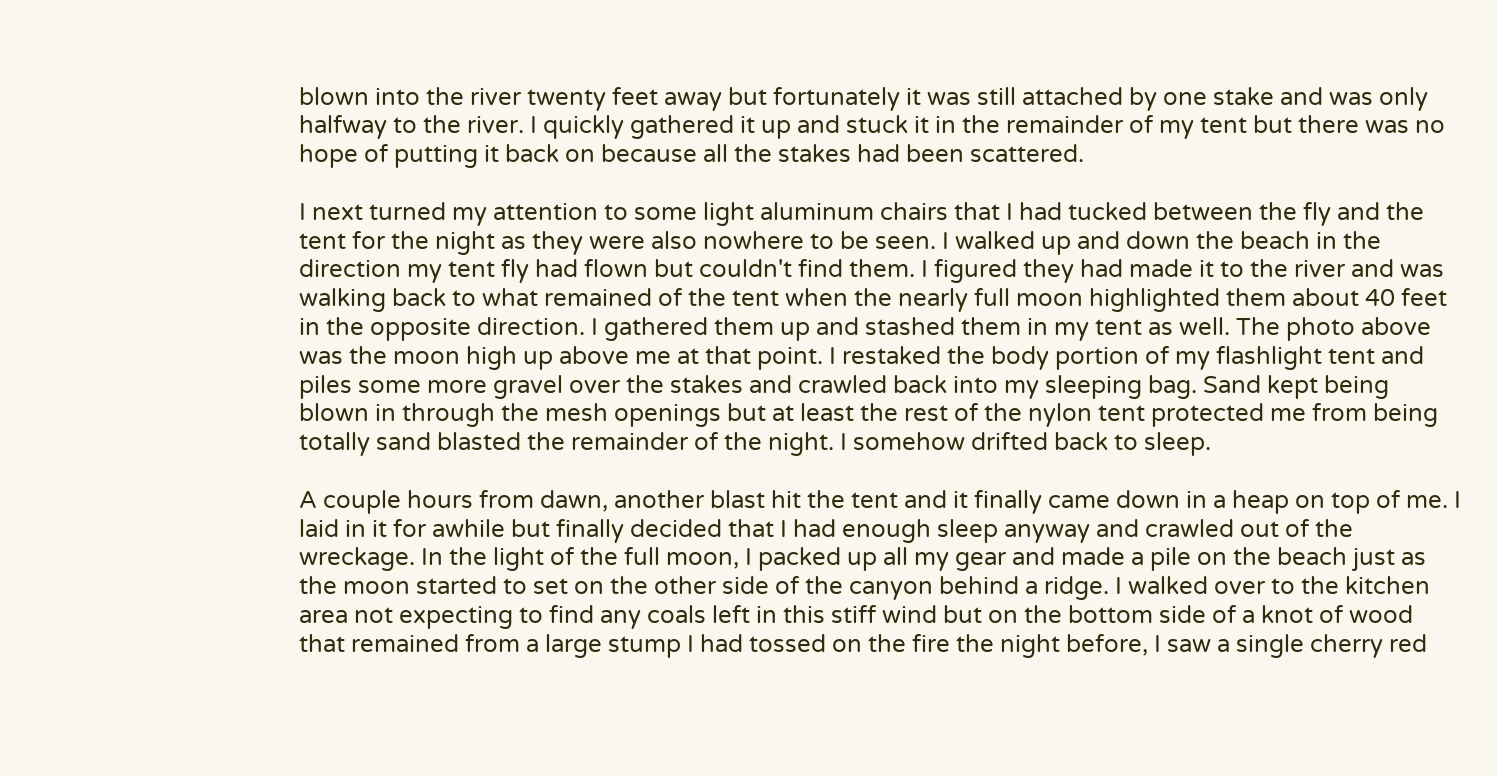blown into the river twenty feet away but fortunately it was still attached by one stake and was only halfway to the river. I quickly gathered it up and stuck it in the remainder of my tent but there was no hope of putting it back on because all the stakes had been scattered.

I next turned my attention to some light aluminum chairs that I had tucked between the fly and the tent for the night as they were also nowhere to be seen. I walked up and down the beach in the direction my tent fly had flown but couldn't find them. I figured they had made it to the river and was walking back to what remained of the tent when the nearly full moon highlighted them about 40 feet in the opposite direction. I gathered them up and stashed them in my tent as well. The photo above was the moon high up above me at that point. I restaked the body portion of my flashlight tent and piles some more gravel over the stakes and crawled back into my sleeping bag. Sand kept being blown in through the mesh openings but at least the rest of the nylon tent protected me from being totally sand blasted the remainder of the night. I somehow drifted back to sleep.

A couple hours from dawn, another blast hit the tent and it finally came down in a heap on top of me. I laid in it for awhile but finally decided that I had enough sleep anyway and crawled out of the wreckage. In the light of the full moon, I packed up all my gear and made a pile on the beach just as the moon started to set on the other side of the canyon behind a ridge. I walked over to the kitchen area not expecting to find any coals left in this stiff wind but on the bottom side of a knot of wood that remained from a large stump I had tossed on the fire the night before, I saw a single cherry red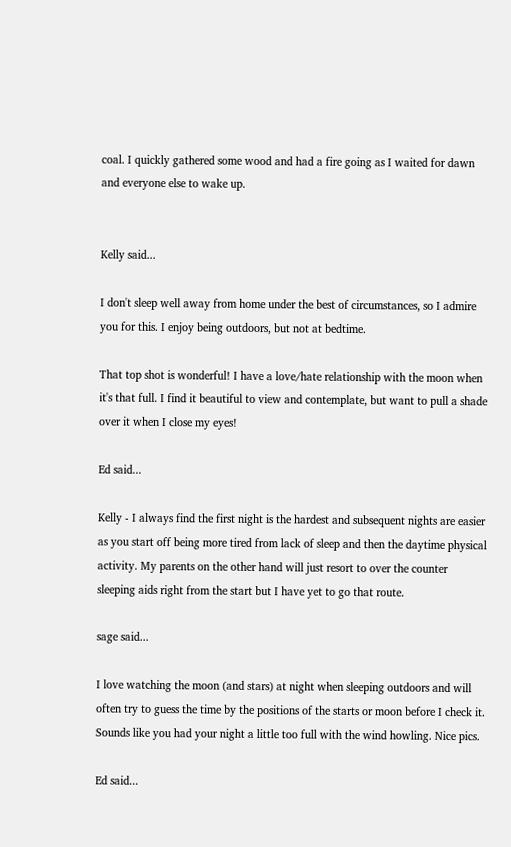coal. I quickly gathered some wood and had a fire going as I waited for dawn and everyone else to wake up.


Kelly said...

I don't sleep well away from home under the best of circumstances, so I admire you for this. I enjoy being outdoors, but not at bedtime.

That top shot is wonderful! I have a love/hate relationship with the moon when it's that full. I find it beautiful to view and contemplate, but want to pull a shade over it when I close my eyes!

Ed said...

Kelly - I always find the first night is the hardest and subsequent nights are easier as you start off being more tired from lack of sleep and then the daytime physical activity. My parents on the other hand will just resort to over the counter sleeping aids right from the start but I have yet to go that route.

sage said...

I love watching the moon (and stars) at night when sleeping outdoors and will often try to guess the time by the positions of the starts or moon before I check it. Sounds like you had your night a little too full with the wind howling. Nice pics.

Ed said...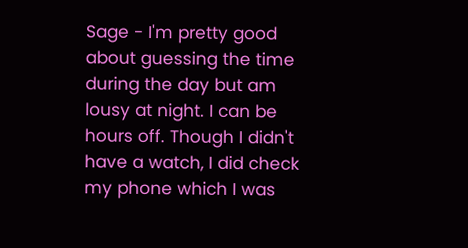Sage - I'm pretty good about guessing the time during the day but am lousy at night. I can be hours off. Though I didn't have a watch, I did check my phone which I was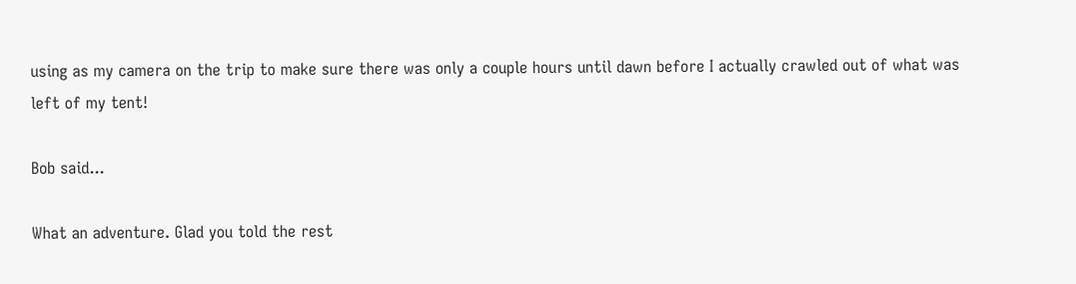using as my camera on the trip to make sure there was only a couple hours until dawn before I actually crawled out of what was left of my tent!

Bob said...

What an adventure. Glad you told the rest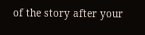of the story after your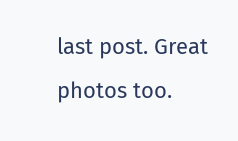last post. Great photos too.